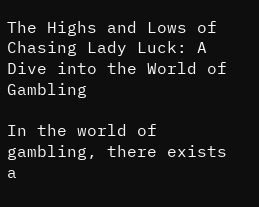The Highs and Lows of Chasing Lady Luck: A Dive into the World of Gambling

In the world of gambling, there exists a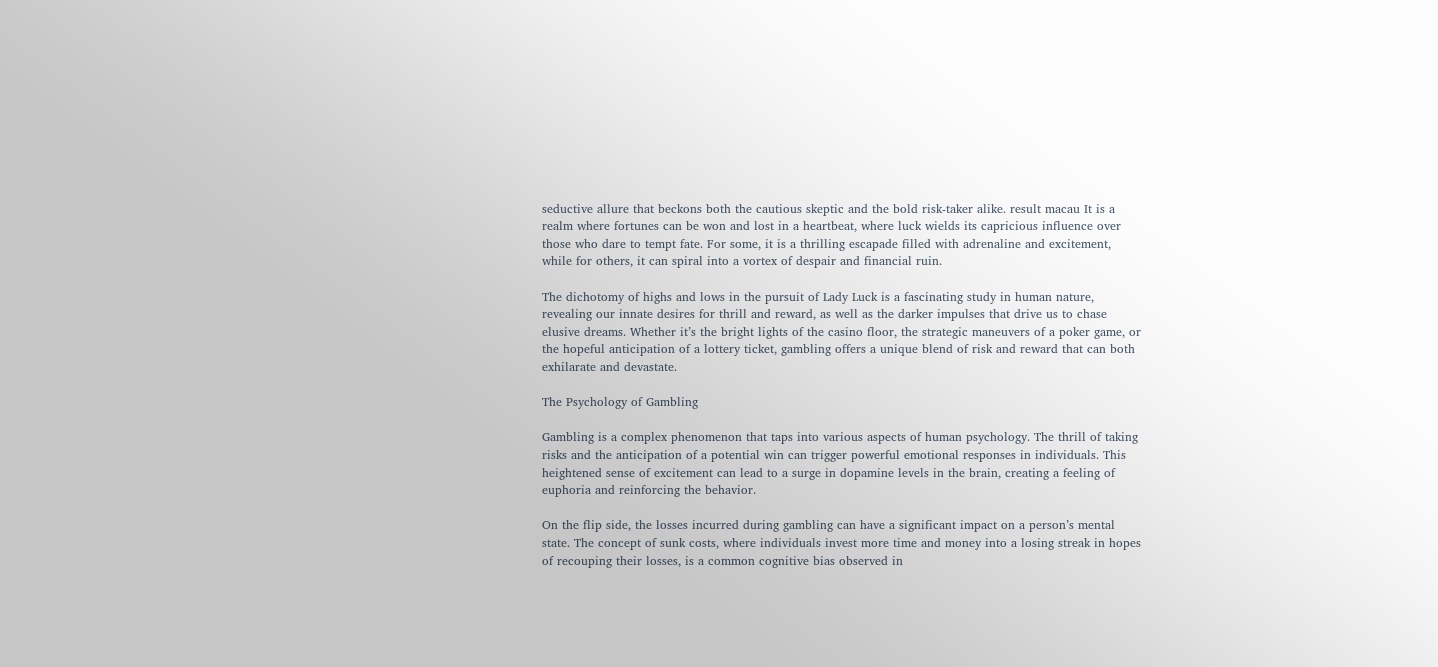seductive allure that beckons both the cautious skeptic and the bold risk-taker alike. result macau It is a realm where fortunes can be won and lost in a heartbeat, where luck wields its capricious influence over those who dare to tempt fate. For some, it is a thrilling escapade filled with adrenaline and excitement, while for others, it can spiral into a vortex of despair and financial ruin.

The dichotomy of highs and lows in the pursuit of Lady Luck is a fascinating study in human nature, revealing our innate desires for thrill and reward, as well as the darker impulses that drive us to chase elusive dreams. Whether it’s the bright lights of the casino floor, the strategic maneuvers of a poker game, or the hopeful anticipation of a lottery ticket, gambling offers a unique blend of risk and reward that can both exhilarate and devastate.

The Psychology of Gambling

Gambling is a complex phenomenon that taps into various aspects of human psychology. The thrill of taking risks and the anticipation of a potential win can trigger powerful emotional responses in individuals. This heightened sense of excitement can lead to a surge in dopamine levels in the brain, creating a feeling of euphoria and reinforcing the behavior.

On the flip side, the losses incurred during gambling can have a significant impact on a person’s mental state. The concept of sunk costs, where individuals invest more time and money into a losing streak in hopes of recouping their losses, is a common cognitive bias observed in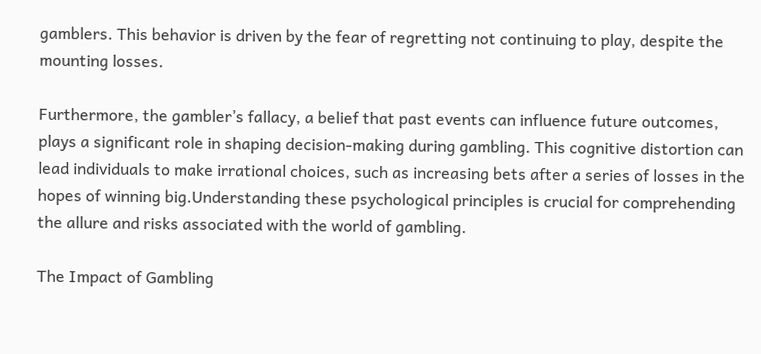gamblers. This behavior is driven by the fear of regretting not continuing to play, despite the mounting losses.

Furthermore, the gambler’s fallacy, a belief that past events can influence future outcomes, plays a significant role in shaping decision-making during gambling. This cognitive distortion can lead individuals to make irrational choices, such as increasing bets after a series of losses in the hopes of winning big.Understanding these psychological principles is crucial for comprehending the allure and risks associated with the world of gambling.

The Impact of Gambling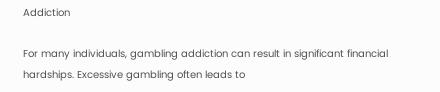Addiction

For many individuals, gambling addiction can result in significant financial hardships. Excessive gambling often leads to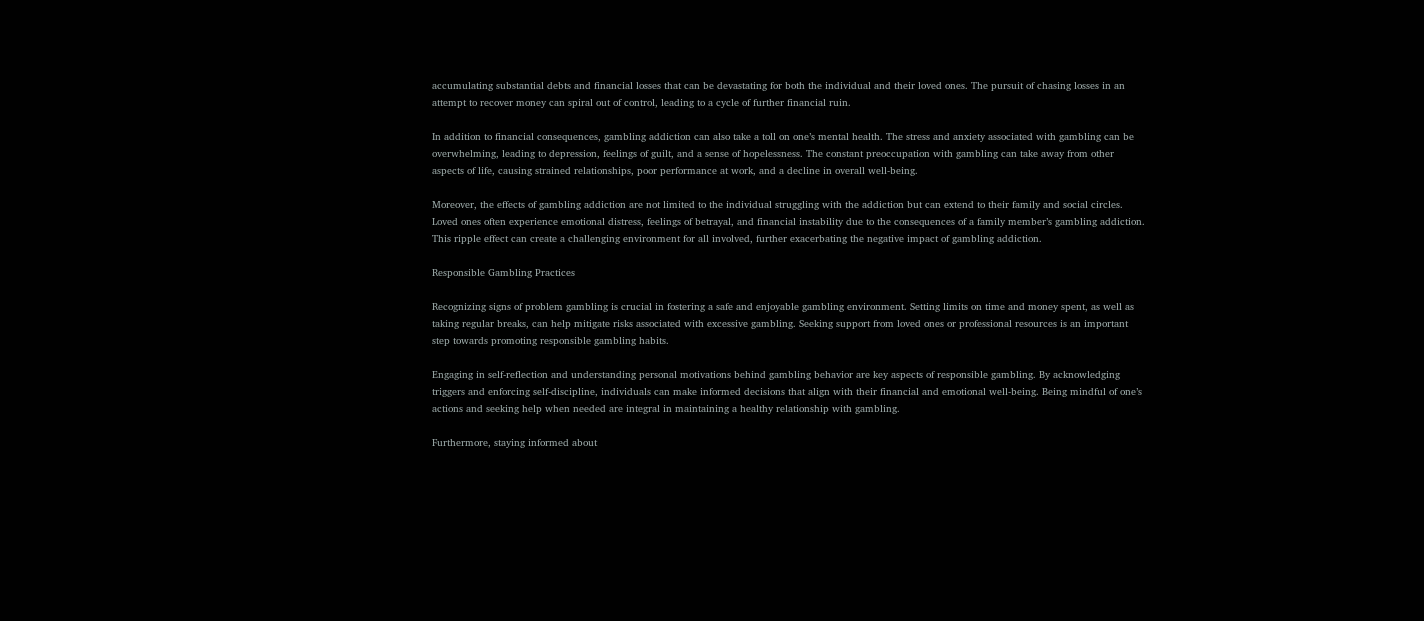accumulating substantial debts and financial losses that can be devastating for both the individual and their loved ones. The pursuit of chasing losses in an attempt to recover money can spiral out of control, leading to a cycle of further financial ruin.

In addition to financial consequences, gambling addiction can also take a toll on one’s mental health. The stress and anxiety associated with gambling can be overwhelming, leading to depression, feelings of guilt, and a sense of hopelessness. The constant preoccupation with gambling can take away from other aspects of life, causing strained relationships, poor performance at work, and a decline in overall well-being.

Moreover, the effects of gambling addiction are not limited to the individual struggling with the addiction but can extend to their family and social circles. Loved ones often experience emotional distress, feelings of betrayal, and financial instability due to the consequences of a family member’s gambling addiction. This ripple effect can create a challenging environment for all involved, further exacerbating the negative impact of gambling addiction.

Responsible Gambling Practices

Recognizing signs of problem gambling is crucial in fostering a safe and enjoyable gambling environment. Setting limits on time and money spent, as well as taking regular breaks, can help mitigate risks associated with excessive gambling. Seeking support from loved ones or professional resources is an important step towards promoting responsible gambling habits.

Engaging in self-reflection and understanding personal motivations behind gambling behavior are key aspects of responsible gambling. By acknowledging triggers and enforcing self-discipline, individuals can make informed decisions that align with their financial and emotional well-being. Being mindful of one’s actions and seeking help when needed are integral in maintaining a healthy relationship with gambling.

Furthermore, staying informed about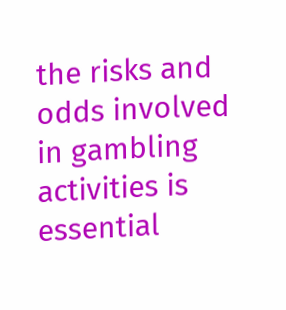the risks and odds involved in gambling activities is essential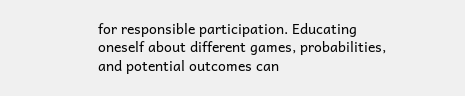for responsible participation. Educating oneself about different games, probabilities, and potential outcomes can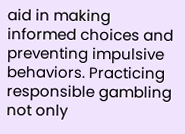aid in making informed choices and preventing impulsive behaviors. Practicing responsible gambling not only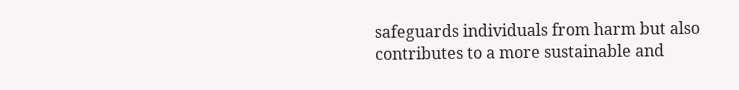safeguards individuals from harm but also contributes to a more sustainable and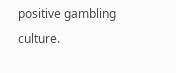positive gambling culture.